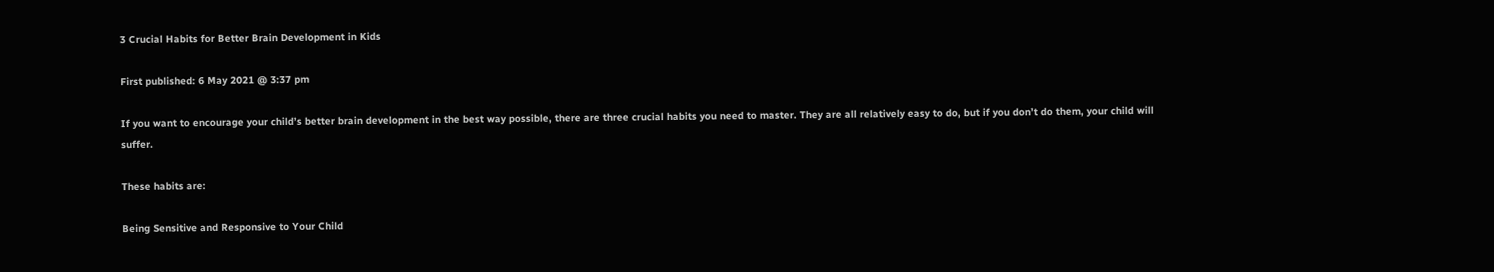3 Crucial Habits for Better Brain Development in Kids

First published: 6 May 2021 @ 3:37 pm

If you want to encourage your child’s better brain development in the best way possible, there are three crucial habits you need to master. They are all relatively easy to do, but if you don’t do them, your child will suffer.

These habits are:

Being Sensitive and Responsive to Your Child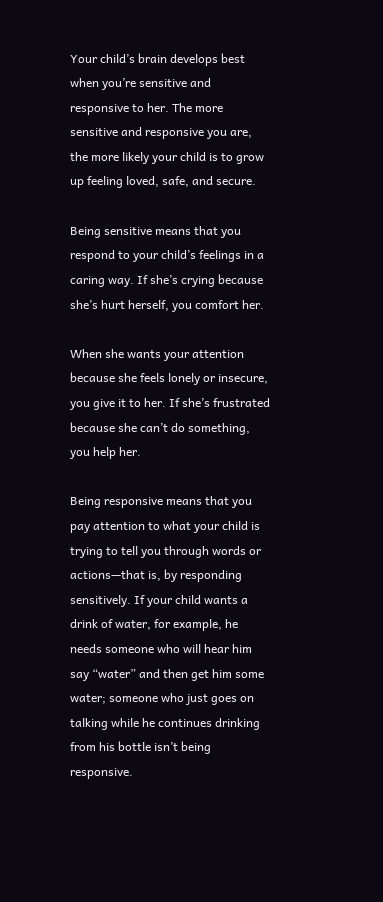Your child’s brain develops best when you’re sensitive and responsive to her. The more sensitive and responsive you are, the more likely your child is to grow up feeling loved, safe, and secure.

Being sensitive means that you respond to your child’s feelings in a caring way. If she’s crying because she’s hurt herself, you comfort her.

When she wants your attention because she feels lonely or insecure, you give it to her. If she’s frustrated because she can’t do something, you help her.

Being responsive means that you pay attention to what your child is trying to tell you through words or actions—that is, by responding sensitively. If your child wants a drink of water, for example, he needs someone who will hear him say “water” and then get him some water; someone who just goes on talking while he continues drinking from his bottle isn’t being responsive.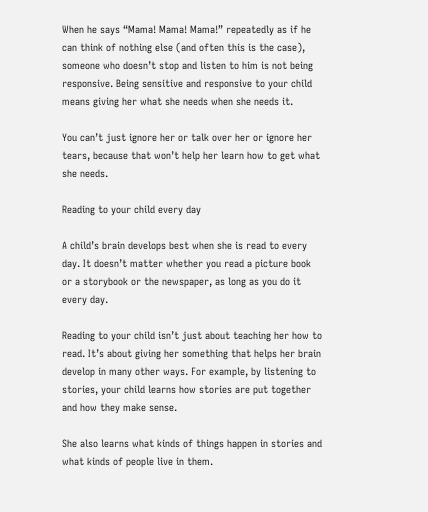When he says “Mama! Mama! Mama!” repeatedly as if he can think of nothing else (and often this is the case), someone who doesn’t stop and listen to him is not being responsive. Being sensitive and responsive to your child means giving her what she needs when she needs it.

You can’t just ignore her or talk over her or ignore her tears, because that won’t help her learn how to get what she needs.

Reading to your child every day

A child’s brain develops best when she is read to every day. It doesn’t matter whether you read a picture book or a storybook or the newspaper, as long as you do it every day.

Reading to your child isn’t just about teaching her how to read. It’s about giving her something that helps her brain develop in many other ways. For example, by listening to stories, your child learns how stories are put together and how they make sense.

She also learns what kinds of things happen in stories and what kinds of people live in them.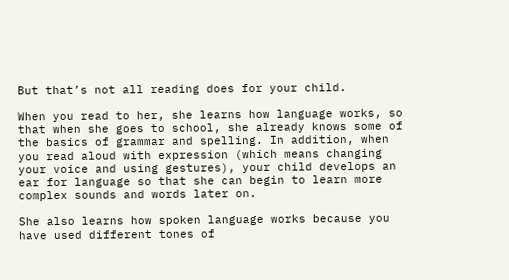But that’s not all reading does for your child.

When you read to her, she learns how language works, so that when she goes to school, she already knows some of the basics of grammar and spelling. In addition, when you read aloud with expression (which means changing your voice and using gestures), your child develops an ear for language so that she can begin to learn more complex sounds and words later on.

She also learns how spoken language works because you have used different tones of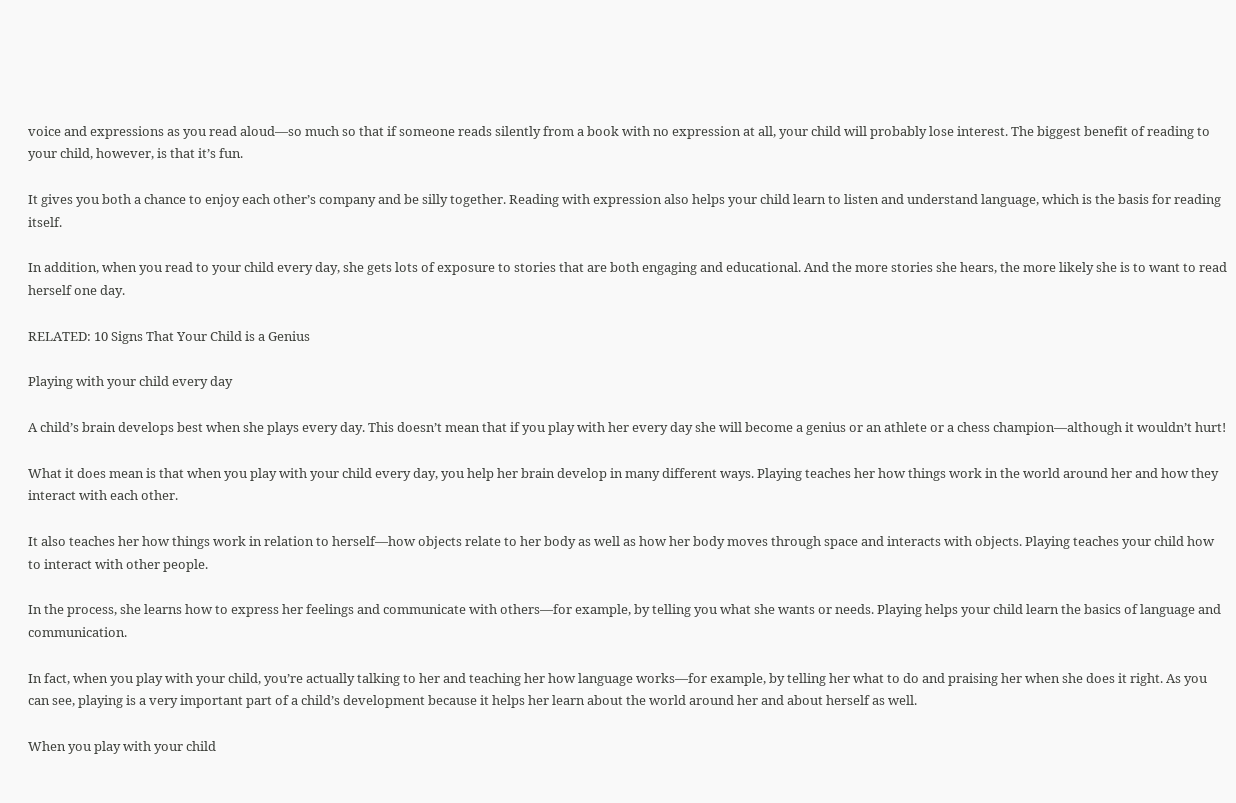voice and expressions as you read aloud—so much so that if someone reads silently from a book with no expression at all, your child will probably lose interest. The biggest benefit of reading to your child, however, is that it’s fun.

It gives you both a chance to enjoy each other’s company and be silly together. Reading with expression also helps your child learn to listen and understand language, which is the basis for reading itself.

In addition, when you read to your child every day, she gets lots of exposure to stories that are both engaging and educational. And the more stories she hears, the more likely she is to want to read herself one day.

RELATED: 10 Signs That Your Child is a Genius

Playing with your child every day

A child’s brain develops best when she plays every day. This doesn’t mean that if you play with her every day she will become a genius or an athlete or a chess champion—although it wouldn’t hurt!

What it does mean is that when you play with your child every day, you help her brain develop in many different ways. Playing teaches her how things work in the world around her and how they interact with each other.

It also teaches her how things work in relation to herself—how objects relate to her body as well as how her body moves through space and interacts with objects. Playing teaches your child how to interact with other people.

In the process, she learns how to express her feelings and communicate with others—for example, by telling you what she wants or needs. Playing helps your child learn the basics of language and communication.

In fact, when you play with your child, you’re actually talking to her and teaching her how language works—for example, by telling her what to do and praising her when she does it right. As you can see, playing is a very important part of a child’s development because it helps her learn about the world around her and about herself as well.

When you play with your child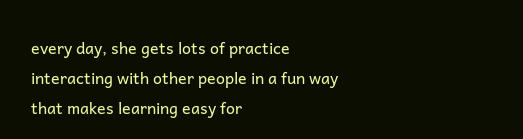every day, she gets lots of practice interacting with other people in a fun way that makes learning easy for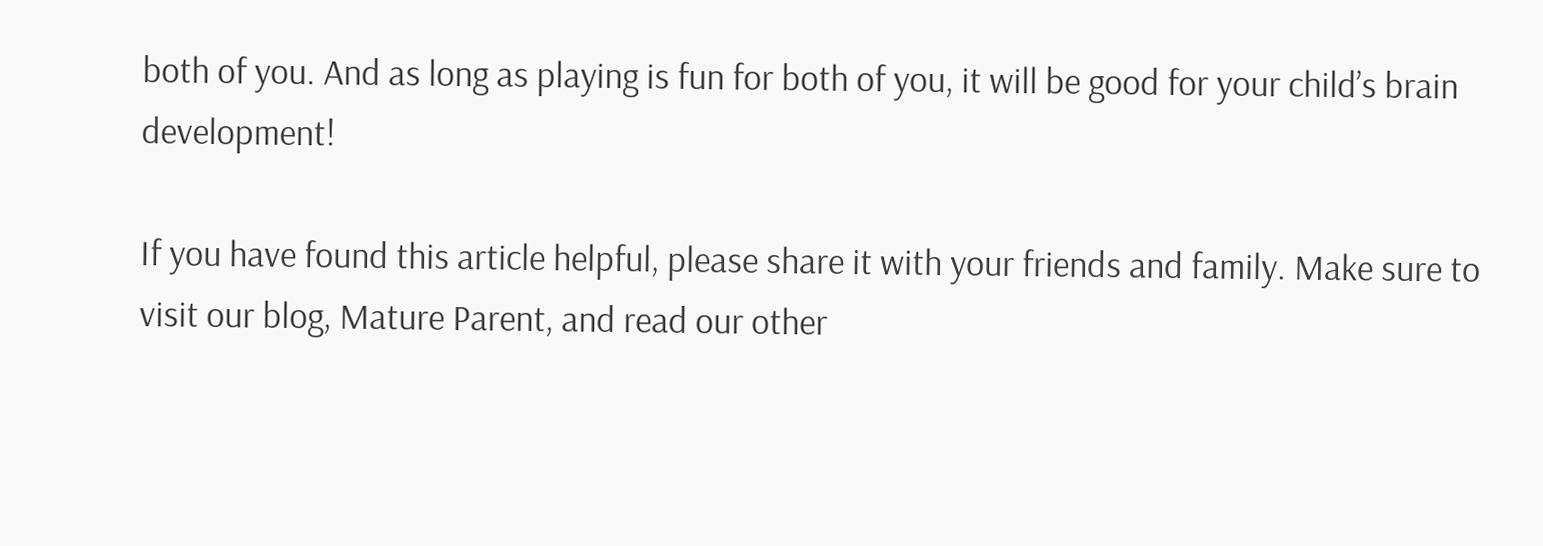both of you. And as long as playing is fun for both of you, it will be good for your child’s brain development!

If you have found this article helpful, please share it with your friends and family. Make sure to visit our blog, Mature Parent, and read our other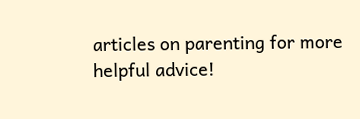articles on parenting for more helpful advice!